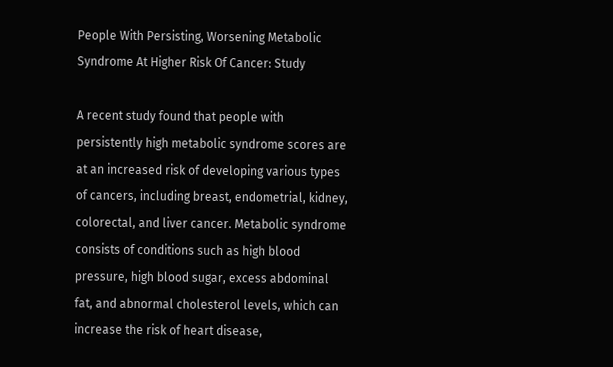People With Persisting, Worsening Metabolic Syndrome At Higher Risk Of Cancer: Study

A recent study found that people with persistently high metabolic syndrome scores are at an increased risk of developing various types of cancers, including breast, endometrial, kidney, colorectal, and liver cancer. Metabolic syndrome consists of conditions such as high blood pressure, high blood sugar, excess abdominal fat, and abnormal cholesterol levels, which can increase the risk of heart disease,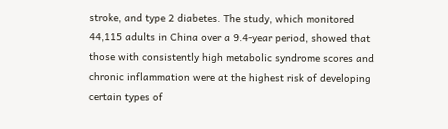stroke, and type 2 diabetes. The study, which monitored 44,115 adults in China over a 9.4-year period, showed that those with consistently high metabolic syndrome scores and chronic inflammation were at the highest risk of developing certain types of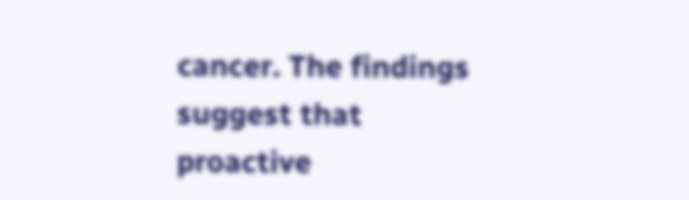cancer. The findings suggest that proactive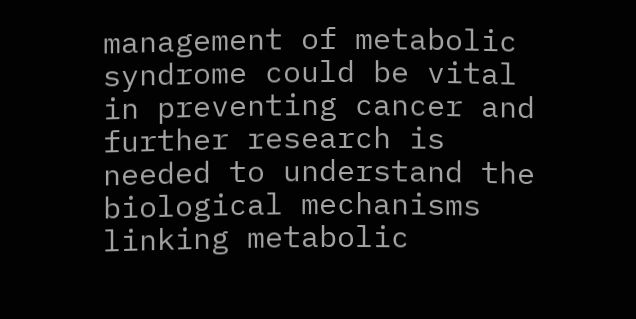management of metabolic syndrome could be vital in preventing cancer and further research is needed to understand the biological mechanisms linking metabolic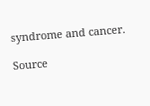syndrome and cancer.

Source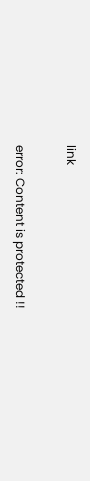link

error: Content is protected !!